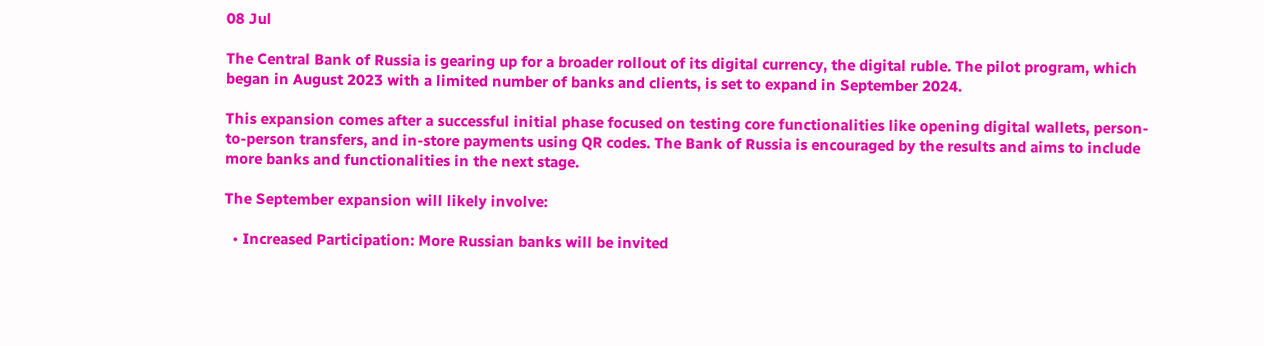08 Jul

The Central Bank of Russia is gearing up for a broader rollout of its digital currency, the digital ruble. The pilot program, which began in August 2023 with a limited number of banks and clients, is set to expand in September 2024.

This expansion comes after a successful initial phase focused on testing core functionalities like opening digital wallets, person-to-person transfers, and in-store payments using QR codes. The Bank of Russia is encouraged by the results and aims to include more banks and functionalities in the next stage.

The September expansion will likely involve:

  • Increased Participation: More Russian banks will be invited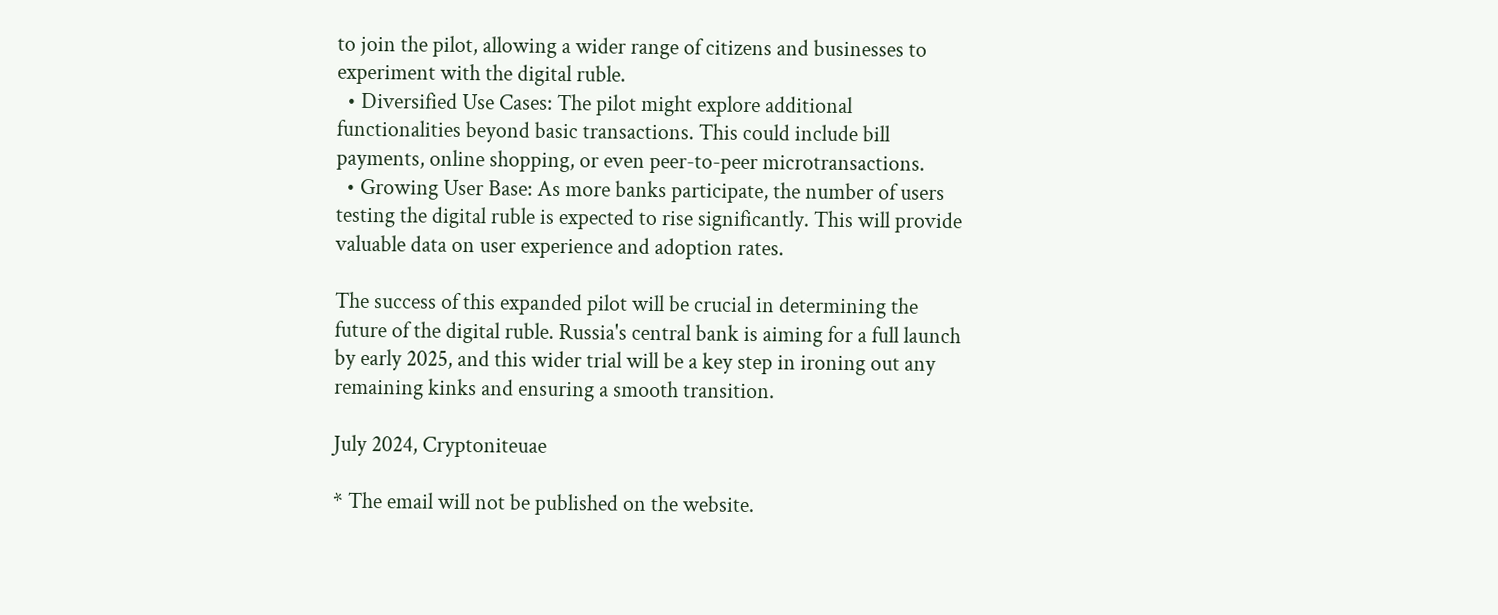to join the pilot, allowing a wider range of citizens and businesses to experiment with the digital ruble.
  • Diversified Use Cases: The pilot might explore additional functionalities beyond basic transactions. This could include bill payments, online shopping, or even peer-to-peer microtransactions.
  • Growing User Base: As more banks participate, the number of users testing the digital ruble is expected to rise significantly. This will provide valuable data on user experience and adoption rates.

The success of this expanded pilot will be crucial in determining the future of the digital ruble. Russia's central bank is aiming for a full launch by early 2025, and this wider trial will be a key step in ironing out any remaining kinks and ensuring a smooth transition.

July 2024, Cryptoniteuae

* The email will not be published on the website.